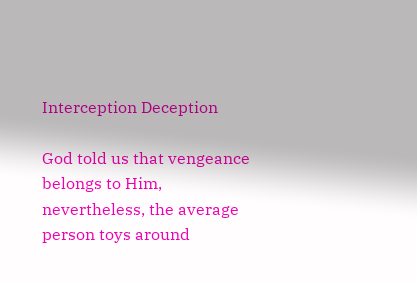Interception Deception

God told us that vengeance belongs to Him, nevertheless, the average
person toys around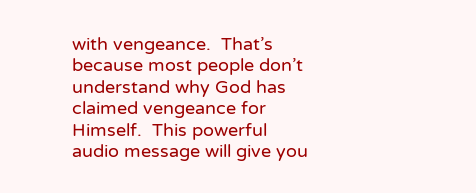with vengeance.  That’s because most people don’t
understand why God has claimed vengeance for Himself.  This powerful
audio message will give you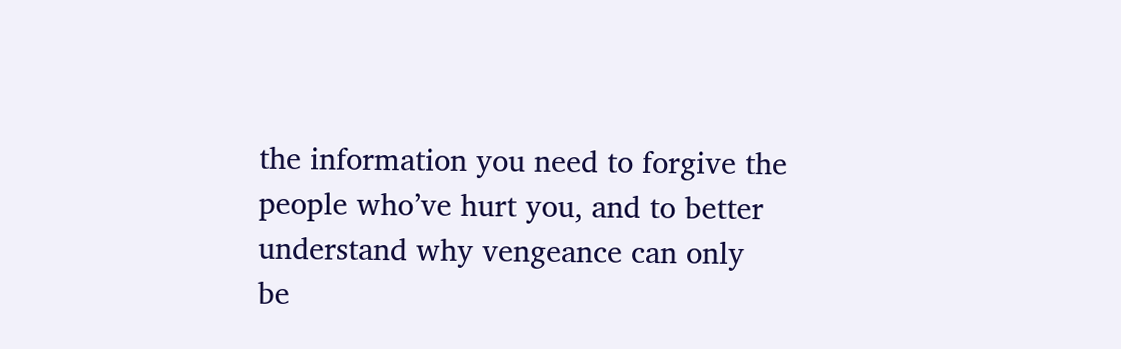the information you need to forgive the
people who’ve hurt you, and to better understand why vengeance can only
be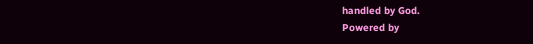handled by God.
Powered by